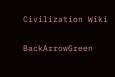Civilization Wiki

BackArrowGreen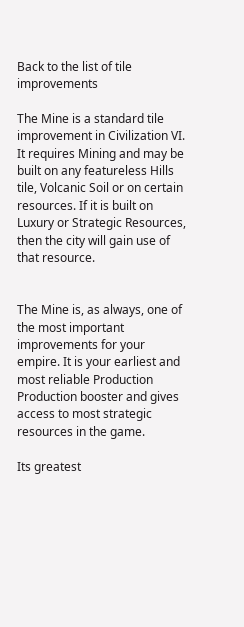Back to the list of tile improvements

The Mine is a standard tile improvement in Civilization VI. It requires Mining and may be built on any featureless Hills tile, Volcanic Soil or on certain resources. If it is built on Luxury or Strategic Resources, then the city will gain use of that resource.


The Mine is, as always, one of the most important improvements for your empire. It is your earliest and most reliable Production Production booster and gives access to most strategic resources in the game.

Its greatest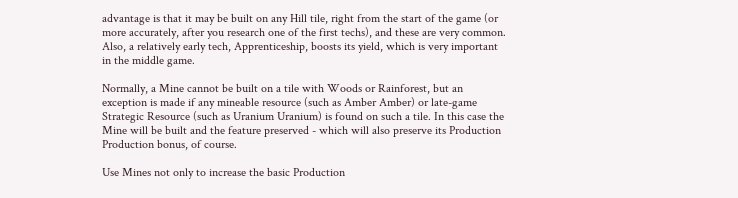advantage is that it may be built on any Hill tile, right from the start of the game (or more accurately, after you research one of the first techs), and these are very common. Also, a relatively early tech, Apprenticeship, boosts its yield, which is very important in the middle game.

Normally, a Mine cannot be built on a tile with Woods or Rainforest, but an exception is made if any mineable resource (such as Amber Amber) or late-game Strategic Resource (such as Uranium Uranium) is found on such a tile. In this case the Mine will be built and the feature preserved - which will also preserve its Production Production bonus, of course.

Use Mines not only to increase the basic Production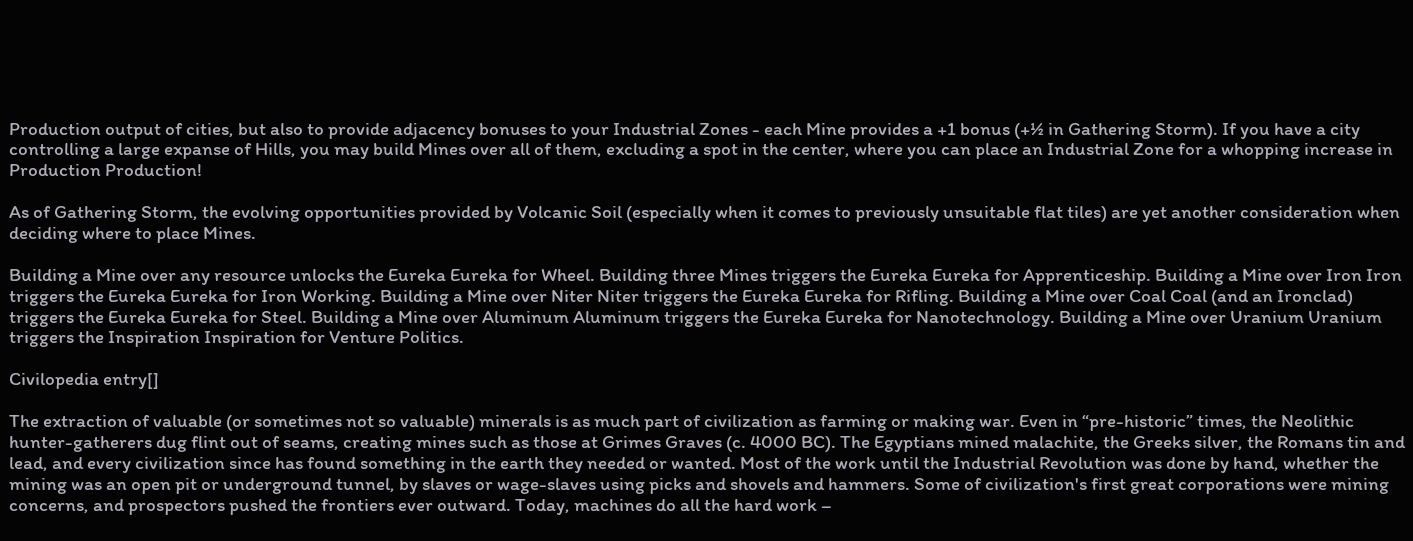Production output of cities, but also to provide adjacency bonuses to your Industrial Zones - each Mine provides a +1 bonus (+½ in Gathering Storm). If you have a city controlling a large expanse of Hills, you may build Mines over all of them, excluding a spot in the center, where you can place an Industrial Zone for a whopping increase in Production Production!

As of Gathering Storm, the evolving opportunities provided by Volcanic Soil (especially when it comes to previously unsuitable flat tiles) are yet another consideration when deciding where to place Mines.

Building a Mine over any resource unlocks the Eureka Eureka for Wheel. Building three Mines triggers the Eureka Eureka for Apprenticeship. Building a Mine over Iron Iron triggers the Eureka Eureka for Iron Working. Building a Mine over Niter Niter triggers the Eureka Eureka for Rifling. Building a Mine over Coal Coal (and an Ironclad) triggers the Eureka Eureka for Steel. Building a Mine over Aluminum Aluminum triggers the Eureka Eureka for Nanotechnology. Building a Mine over Uranium Uranium triggers the Inspiration Inspiration for Venture Politics.

Civilopedia entry[]

The extraction of valuable (or sometimes not so valuable) minerals is as much part of civilization as farming or making war. Even in “pre-historic” times, the Neolithic hunter-gatherers dug flint out of seams, creating mines such as those at Grimes Graves (c. 4000 BC). The Egyptians mined malachite, the Greeks silver, the Romans tin and lead, and every civilization since has found something in the earth they needed or wanted. Most of the work until the Industrial Revolution was done by hand, whether the mining was an open pit or underground tunnel, by slaves or wage-slaves using picks and shovels and hammers. Some of civilization's first great corporations were mining concerns, and prospectors pushed the frontiers ever outward. Today, machines do all the hard work –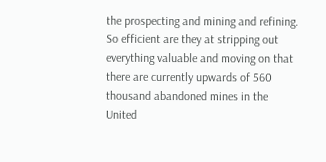the prospecting and mining and refining. So efficient are they at stripping out everything valuable and moving on that there are currently upwards of 560 thousand abandoned mines in the United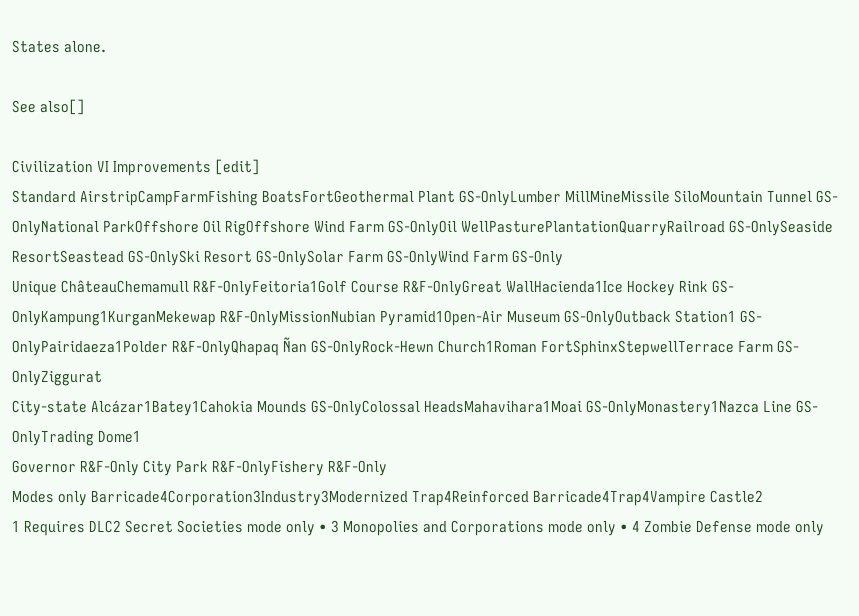States alone.

See also[]

Civilization VI Improvements [edit]
Standard AirstripCampFarmFishing BoatsFortGeothermal Plant GS-OnlyLumber MillMineMissile SiloMountain Tunnel GS-OnlyNational ParkOffshore Oil RigOffshore Wind Farm GS-OnlyOil WellPasturePlantationQuarryRailroad GS-OnlySeaside ResortSeastead GS-OnlySki Resort GS-OnlySolar Farm GS-OnlyWind Farm GS-Only
Unique ChâteauChemamull R&F-OnlyFeitoria1Golf Course R&F-OnlyGreat WallHacienda1Ice Hockey Rink GS-OnlyKampung1KurganMekewap R&F-OnlyMissionNubian Pyramid1Open-Air Museum GS-OnlyOutback Station1 GS-OnlyPairidaeza1Polder R&F-OnlyQhapaq Ñan GS-OnlyRock-Hewn Church1Roman FortSphinxStepwellTerrace Farm GS-OnlyZiggurat
City-state Alcázar1Batey1Cahokia Mounds GS-OnlyColossal HeadsMahavihara1Moai GS-OnlyMonastery1Nazca Line GS-OnlyTrading Dome1
Governor R&F-Only City Park R&F-OnlyFishery R&F-Only
Modes only Barricade4Corporation3Industry3Modernized Trap4Reinforced Barricade4Trap4Vampire Castle2
1 Requires DLC2 Secret Societies mode only • 3 Monopolies and Corporations mode only • 4 Zombie Defense mode only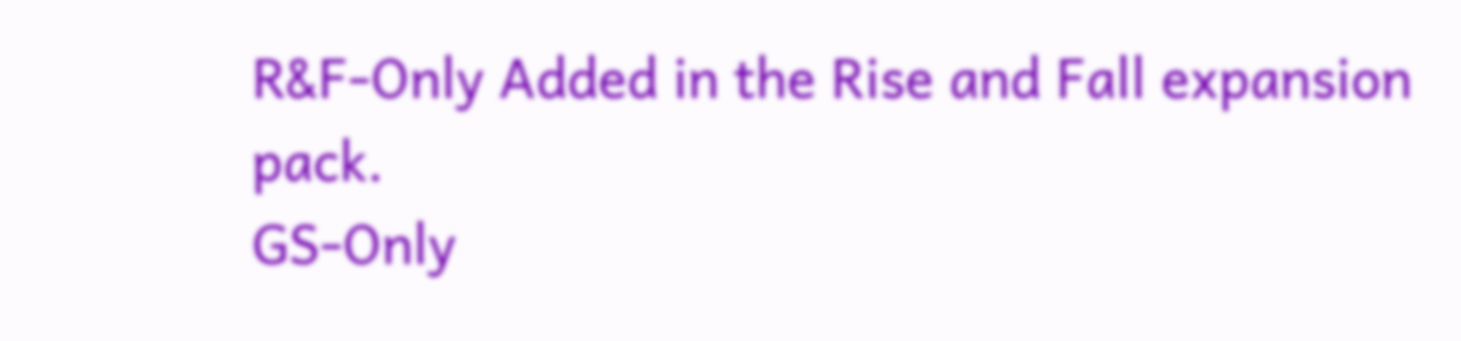R&F-Only Added in the Rise and Fall expansion pack.
GS-Only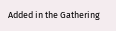Added in the Gathering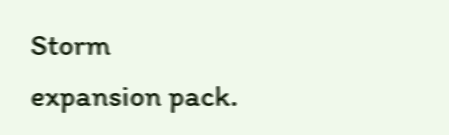Storm expansion pack.